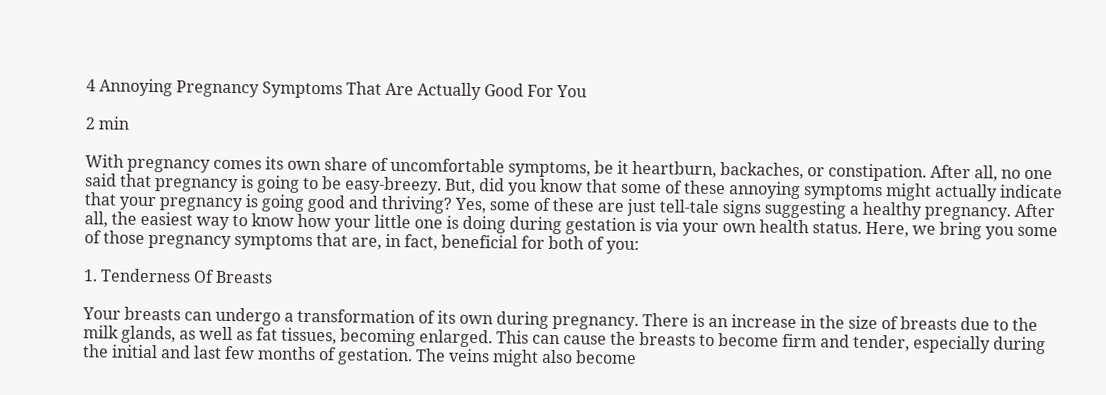4 Annoying Pregnancy Symptoms That Are Actually Good For You

2 min

With pregnancy comes its own share of uncomfortable symptoms, be it heartburn, backaches, or constipation. After all, no one said that pregnancy is going to be easy-breezy. But, did you know that some of these annoying symptoms might actually indicate that your pregnancy is going good and thriving? Yes, some of these are just tell-tale signs suggesting a healthy pregnancy. After all, the easiest way to know how your little one is doing during gestation is via your own health status. Here, we bring you some of those pregnancy symptoms that are, in fact, beneficial for both of you:

1. Tenderness Of Breasts

Your breasts can undergo a transformation of its own during pregnancy. There is an increase in the size of breasts due to the milk glands, as well as fat tissues, becoming enlarged. This can cause the breasts to become firm and tender, especially during the initial and last few months of gestation. The veins might also become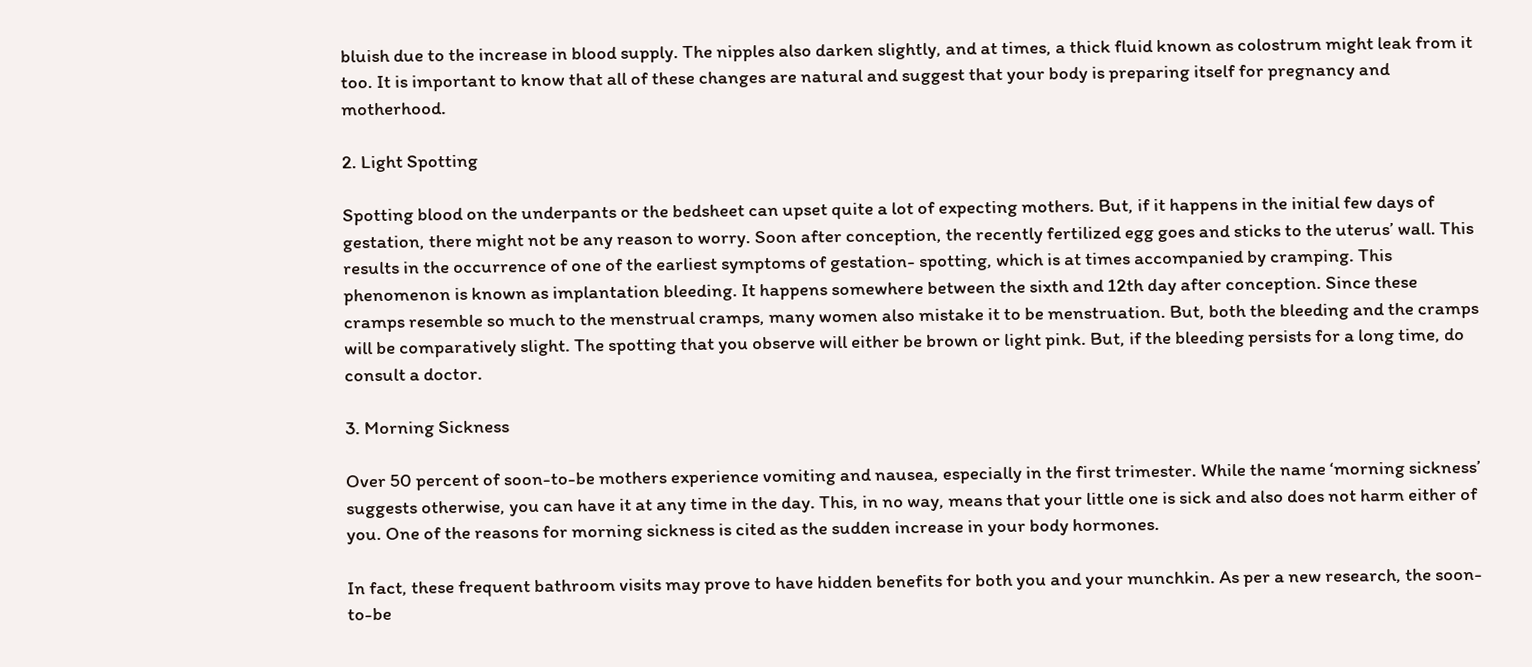bluish due to the increase in blood supply. The nipples also darken slightly, and at times, a thick fluid known as colostrum might leak from it too. It is important to know that all of these changes are natural and suggest that your body is preparing itself for pregnancy and motherhood.

2. Light Spotting

Spotting blood on the underpants or the bedsheet can upset quite a lot of expecting mothers. But, if it happens in the initial few days of gestation, there might not be any reason to worry. Soon after conception, the recently fertilized egg goes and sticks to the uterus’ wall. This results in the occurrence of one of the earliest symptoms of gestation- spotting, which is at times accompanied by cramping. This phenomenon is known as implantation bleeding. It happens somewhere between the sixth and 12th day after conception. Since these cramps resemble so much to the menstrual cramps, many women also mistake it to be menstruation. But, both the bleeding and the cramps will be comparatively slight. The spotting that you observe will either be brown or light pink. But, if the bleeding persists for a long time, do consult a doctor.

3. Morning Sickness

Over 50 percent of soon-to-be mothers experience vomiting and nausea, especially in the first trimester. While the name ‘morning sickness’ suggests otherwise, you can have it at any time in the day. This, in no way, means that your little one is sick and also does not harm either of you. One of the reasons for morning sickness is cited as the sudden increase in your body hormones.

In fact, these frequent bathroom visits may prove to have hidden benefits for both you and your munchkin. As per a new research, the soon-to-be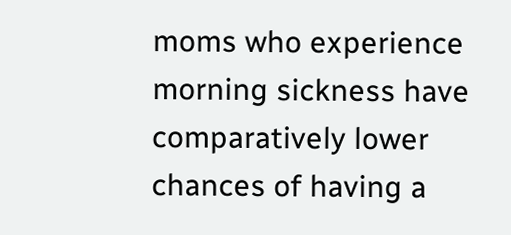moms who experience morning sickness have comparatively lower chances of having a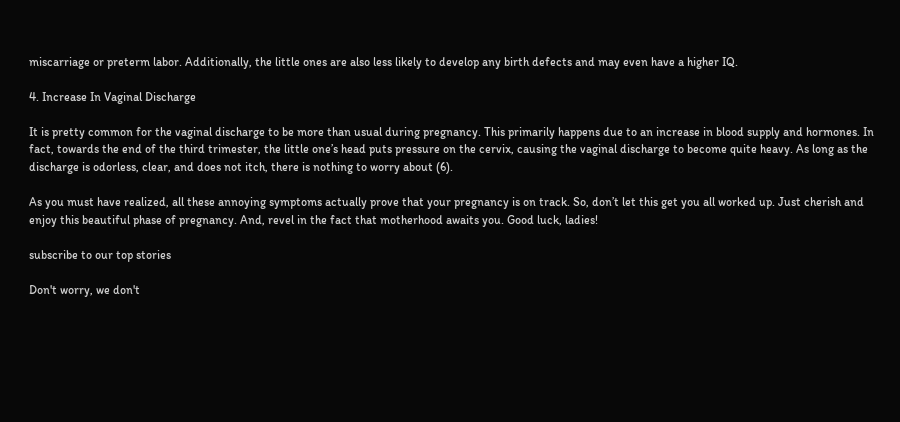miscarriage or preterm labor. Additionally, the little ones are also less likely to develop any birth defects and may even have a higher IQ.

4. Increase In Vaginal Discharge

It is pretty common for the vaginal discharge to be more than usual during pregnancy. This primarily happens due to an increase in blood supply and hormones. In fact, towards the end of the third trimester, the little one’s head puts pressure on the cervix, causing the vaginal discharge to become quite heavy. As long as the discharge is odorless, clear, and does not itch, there is nothing to worry about (6).

As you must have realized, all these annoying symptoms actually prove that your pregnancy is on track. So, don’t let this get you all worked up. Just cherish and enjoy this beautiful phase of pregnancy. And, revel in the fact that motherhood awaits you. Good luck, ladies!

subscribe to our top stories

Don't worry, we don't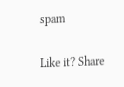spam

Like it? Share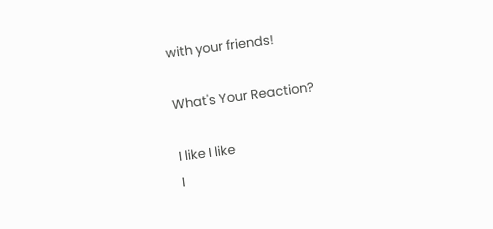with your friends!

What's Your Reaction?

I like I like
I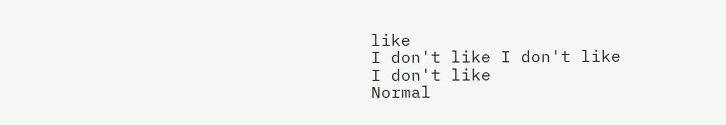like
I don't like I don't like
I don't like
Normal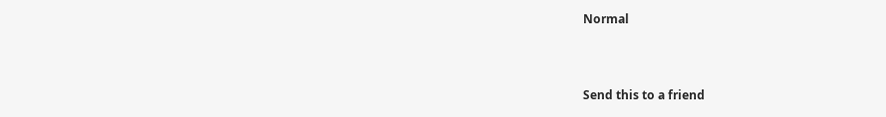Normal



Send this to a friend